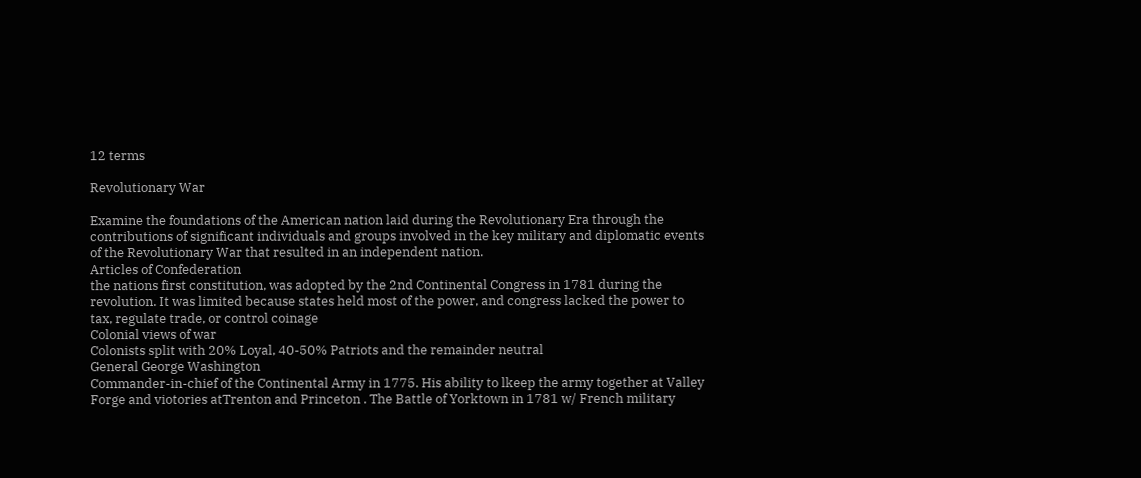12 terms

Revolutionary War

Examine the foundations of the American nation laid during the Revolutionary Era through the contributions of significant individuals and groups involved in the key military and diplomatic events of the Revolutionary War that resulted in an independent nation.
Articles of Confederation
the nations first constitution, was adopted by the 2nd Continental Congress in 1781 during the revolution. It was limited because states held most of the power, and congress lacked the power to tax, regulate trade, or control coinage
Colonial views of war
Colonists split with 20% Loyal, 40-50% Patriots and the remainder neutral
General George Washington
Commander-in-chief of the Continental Army in 1775. His ability to lkeep the army together at Valley Forge and viotories atTrenton and Princeton . The Battle of Yorktown in 1781 w/ French military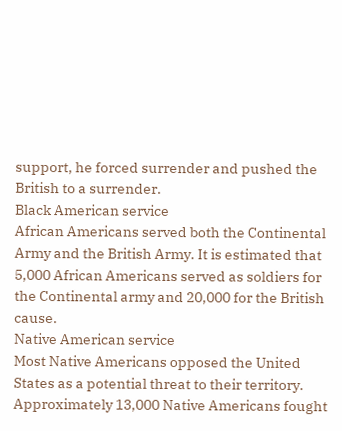support, he forced surrender and pushed the British to a surrender.
Black American service
African Americans served both the Continental Army and the British Army. It is estimated that 5,000 African Americans served as soldiers for the Continental army and 20,000 for the British cause.
Native American service
Most Native Americans opposed the United States as a potential threat to their territory. Approximately 13,000 Native Americans fought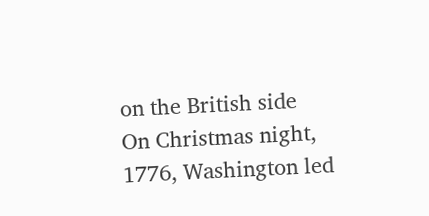on the British side
On Christmas night, 1776, Washington led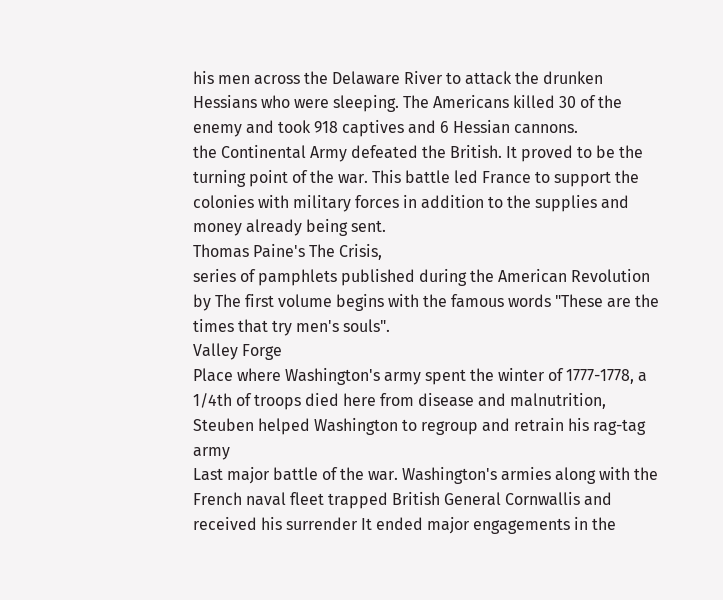his men across the Delaware River to attack the drunken Hessians who were sleeping. The Americans killed 30 of the enemy and took 918 captives and 6 Hessian cannons.
the Continental Army defeated the British. It proved to be the turning point of the war. This battle led France to support the colonies with military forces in addition to the supplies and money already being sent.
Thomas Paine's The Crisis,
series of pamphlets published during the American Revolution by The first volume begins with the famous words "These are the times that try men's souls".
Valley Forge
Place where Washington's army spent the winter of 1777-1778, a 1/4th of troops died here from disease and malnutrition, Steuben helped Washington to regroup and retrain his rag-tag army
Last major battle of the war. Washington's armies along with the French naval fleet trapped British General Cornwallis and received his surrender It ended major engagements in the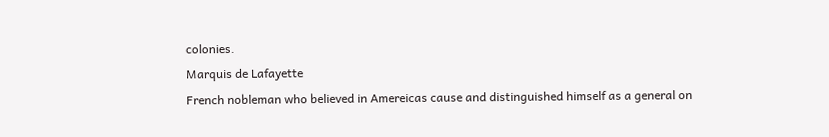colonies.
Marquis de Lafayette
French nobleman who believed in Amereicas cause and distinguished himself as a general on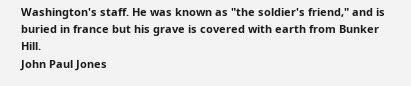Washington's staff. He was known as "the soldier's friend," and is buried in france but his grave is covered with earth from Bunker Hill.
John Paul Jones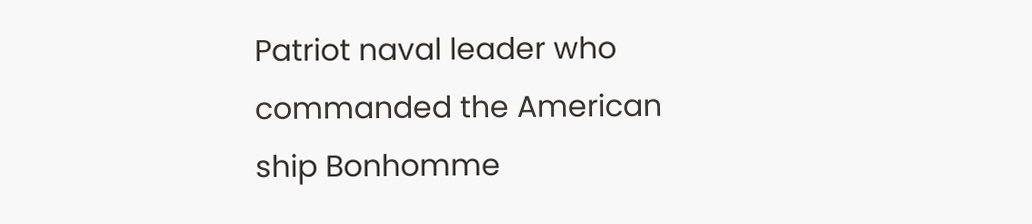Patriot naval leader who commanded the American ship Bonhomme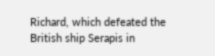Richard, which defeated the British ship Serapis in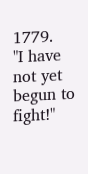1779.
"I have not yet begun to fight!"